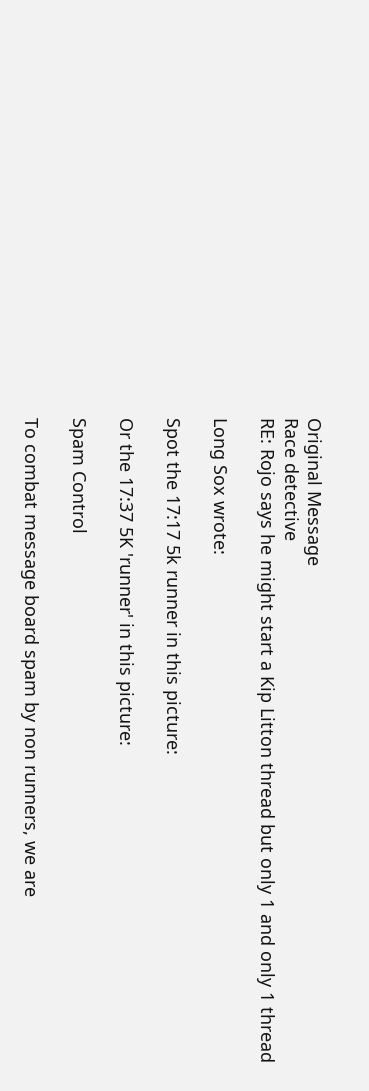Original Message
Race detective
RE: Rojo says he might start a Kip Litton thread but only 1 and only 1 thread

Long Sox wrote:

Spot the 17:17 5k runner in this picture:

Or the 17:37 5K 'runner' in this picture:

Spam Control

To combat message board spam by non runners, we are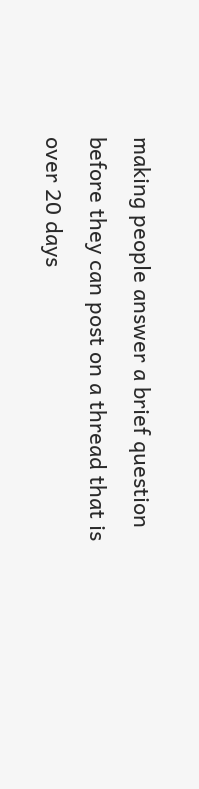making people answer a brief question before they can post on a thread that is over 20 days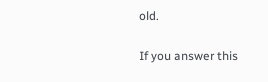old.

If you answer this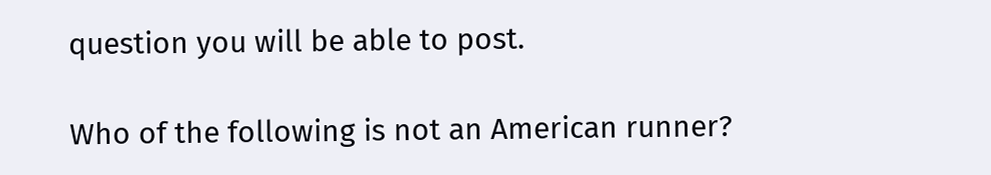question you will be able to post.

Who of the following is not an American runner?